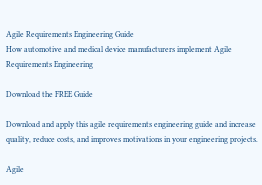Agile Requirements Engineering Guide
How automotive and medical device manufacturers implement Agile Requirements Engineering

Download the FREE Guide

Download and apply this agile requirements engineering guide and increase quality, reduce costs, and improves motivations in your engineering projects.

Agile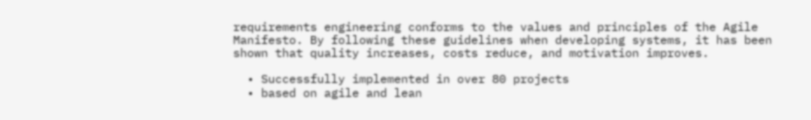requirements engineering conforms to the values and principles of the Agile Manifesto. By following these guidelines when developing systems, it has been shown that quality increases, costs reduce, and motivation improves.

  • Successfully implemented in over 80 projects
  • based on agile and lean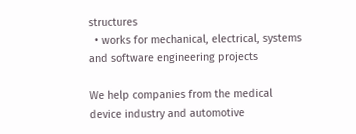structures
  • works for mechanical, electrical, systems and software engineering projects

We help companies from the medical device industry and automotive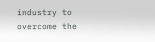industry to overcome the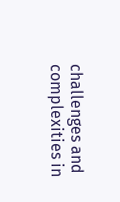challenges and complexities in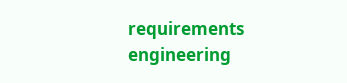requirements engineering